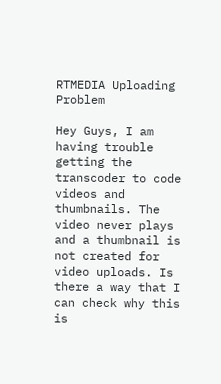RTMEDIA Uploading Problem

Hey Guys, I am having trouble getting the transcoder to code videos and thumbnails. The video never plays and a thumbnail is not created for video uploads. Is there a way that I can check why this is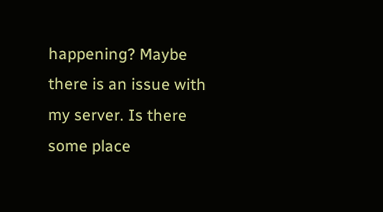happening? Maybe there is an issue with my server. Is there some place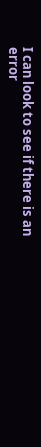I can look to see if there is an error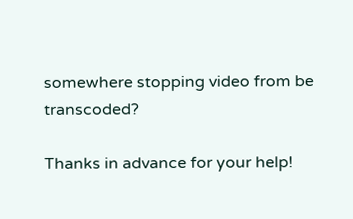somewhere stopping video from be transcoded?

Thanks in advance for your help!